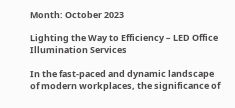Month: October 2023

Lighting the Way to Efficiency – LED Office Illumination Services

In the fast-paced and dynamic landscape of modern workplaces, the significance of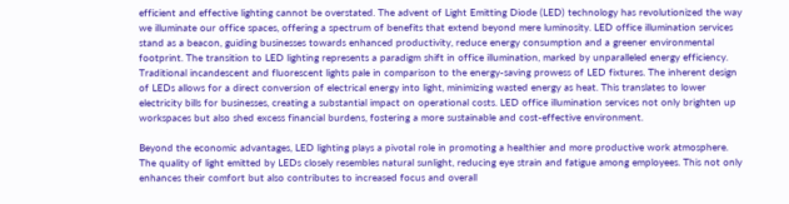efficient and effective lighting cannot be overstated. The advent of Light Emitting Diode (LED) technology has revolutionized the way we illuminate our office spaces, offering a spectrum of benefits that extend beyond mere luminosity. LED office illumination services stand as a beacon, guiding businesses towards enhanced productivity, reduce energy consumption and a greener environmental footprint. The transition to LED lighting represents a paradigm shift in office illumination, marked by unparalleled energy efficiency. Traditional incandescent and fluorescent lights pale in comparison to the energy-saving prowess of LED fixtures. The inherent design of LEDs allows for a direct conversion of electrical energy into light, minimizing wasted energy as heat. This translates to lower electricity bills for businesses, creating a substantial impact on operational costs. LED office illumination services not only brighten up workspaces but also shed excess financial burdens, fostering a more sustainable and cost-effective environment.

Beyond the economic advantages, LED lighting plays a pivotal role in promoting a healthier and more productive work atmosphere. The quality of light emitted by LEDs closely resembles natural sunlight, reducing eye strain and fatigue among employees. This not only enhances their comfort but also contributes to increased focus and overall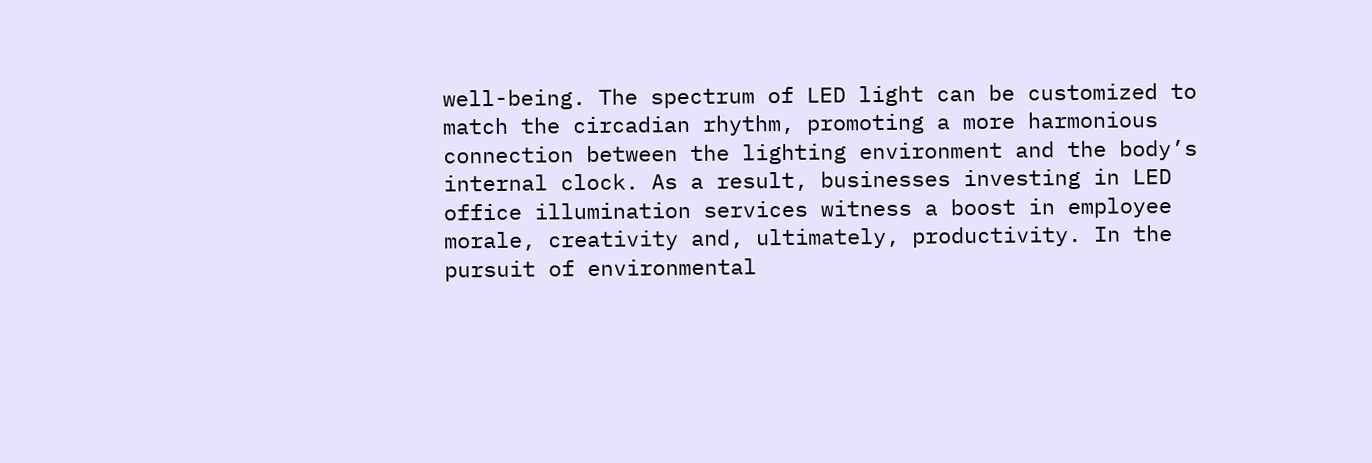well-being. The spectrum of LED light can be customized to match the circadian rhythm, promoting a more harmonious connection between the lighting environment and the body’s internal clock. As a result, businesses investing in LED office illumination services witness a boost in employee morale, creativity and, ultimately, productivity. In the pursuit of environmental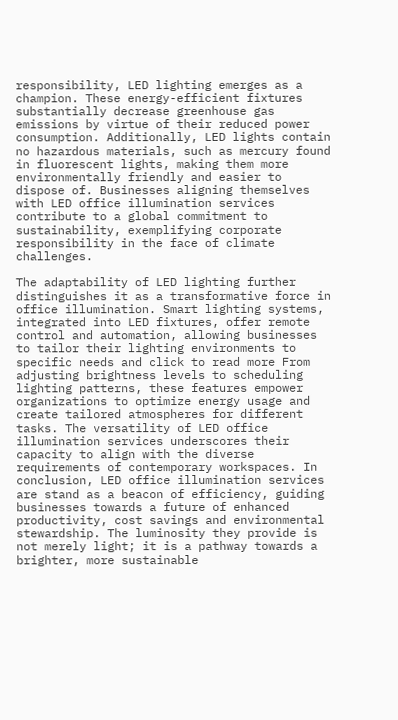responsibility, LED lighting emerges as a champion. These energy-efficient fixtures substantially decrease greenhouse gas emissions by virtue of their reduced power consumption. Additionally, LED lights contain no hazardous materials, such as mercury found in fluorescent lights, making them more environmentally friendly and easier to dispose of. Businesses aligning themselves with LED office illumination services contribute to a global commitment to sustainability, exemplifying corporate responsibility in the face of climate challenges.

The adaptability of LED lighting further distinguishes it as a transformative force in office illumination. Smart lighting systems, integrated into LED fixtures, offer remote control and automation, allowing businesses to tailor their lighting environments to specific needs and click to read more From adjusting brightness levels to scheduling lighting patterns, these features empower organizations to optimize energy usage and create tailored atmospheres for different tasks. The versatility of LED office illumination services underscores their capacity to align with the diverse requirements of contemporary workspaces. In conclusion, LED office illumination services are stand as a beacon of efficiency, guiding businesses towards a future of enhanced productivity, cost savings and environmental stewardship. The luminosity they provide is not merely light; it is a pathway towards a brighter, more sustainable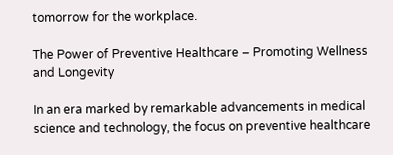tomorrow for the workplace.

The Power of Preventive Healthcare – Promoting Wellness and Longevity

In an era marked by remarkable advancements in medical science and technology, the focus on preventive healthcare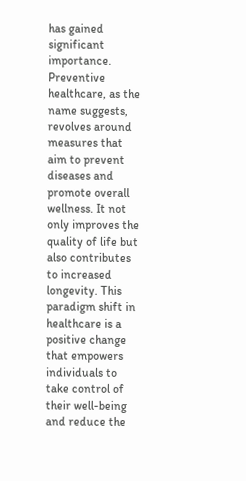has gained significant importance. Preventive healthcare, as the name suggests, revolves around measures that aim to prevent diseases and promote overall wellness. It not only improves the quality of life but also contributes to increased longevity. This paradigm shift in healthcare is a positive change that empowers individuals to take control of their well-being and reduce the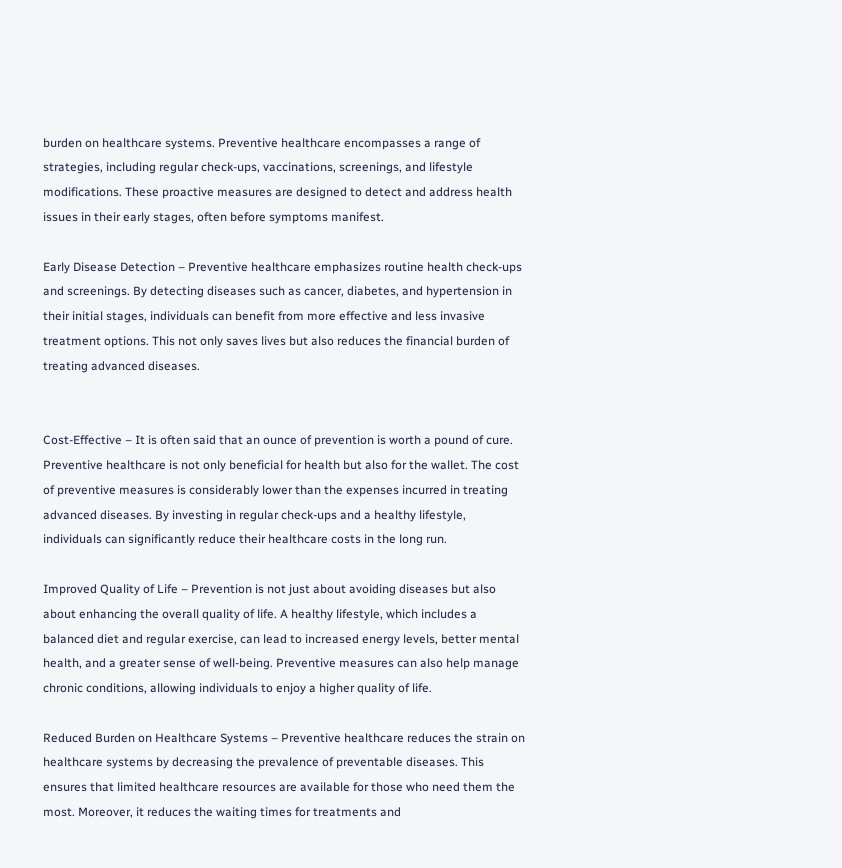burden on healthcare systems. Preventive healthcare encompasses a range of strategies, including regular check-ups, vaccinations, screenings, and lifestyle modifications. These proactive measures are designed to detect and address health issues in their early stages, often before symptoms manifest.

Early Disease Detection – Preventive healthcare emphasizes routine health check-ups and screenings. By detecting diseases such as cancer, diabetes, and hypertension in their initial stages, individuals can benefit from more effective and less invasive treatment options. This not only saves lives but also reduces the financial burden of treating advanced diseases.


Cost-Effective – It is often said that an ounce of prevention is worth a pound of cure. Preventive healthcare is not only beneficial for health but also for the wallet. The cost of preventive measures is considerably lower than the expenses incurred in treating advanced diseases. By investing in regular check-ups and a healthy lifestyle, individuals can significantly reduce their healthcare costs in the long run.

Improved Quality of Life – Prevention is not just about avoiding diseases but also about enhancing the overall quality of life. A healthy lifestyle, which includes a balanced diet and regular exercise, can lead to increased energy levels, better mental health, and a greater sense of well-being. Preventive measures can also help manage chronic conditions, allowing individuals to enjoy a higher quality of life.

Reduced Burden on Healthcare Systems – Preventive healthcare reduces the strain on healthcare systems by decreasing the prevalence of preventable diseases. This ensures that limited healthcare resources are available for those who need them the most. Moreover, it reduces the waiting times for treatments and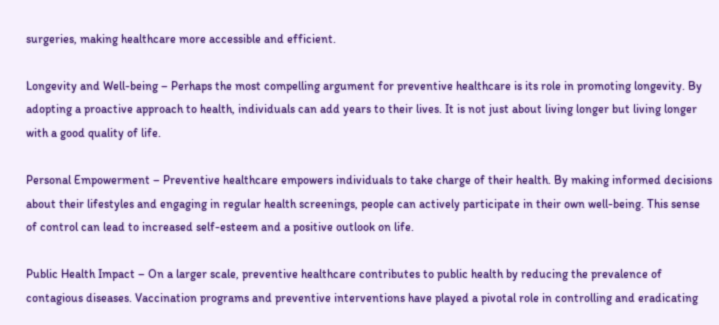surgeries, making healthcare more accessible and efficient.

Longevity and Well-being – Perhaps the most compelling argument for preventive healthcare is its role in promoting longevity. By adopting a proactive approach to health, individuals can add years to their lives. It is not just about living longer but living longer with a good quality of life.

Personal Empowerment – Preventive healthcare empowers individuals to take charge of their health. By making informed decisions about their lifestyles and engaging in regular health screenings, people can actively participate in their own well-being. This sense of control can lead to increased self-esteem and a positive outlook on life.

Public Health Impact – On a larger scale, preventive healthcare contributes to public health by reducing the prevalence of contagious diseases. Vaccination programs and preventive interventions have played a pivotal role in controlling and eradicating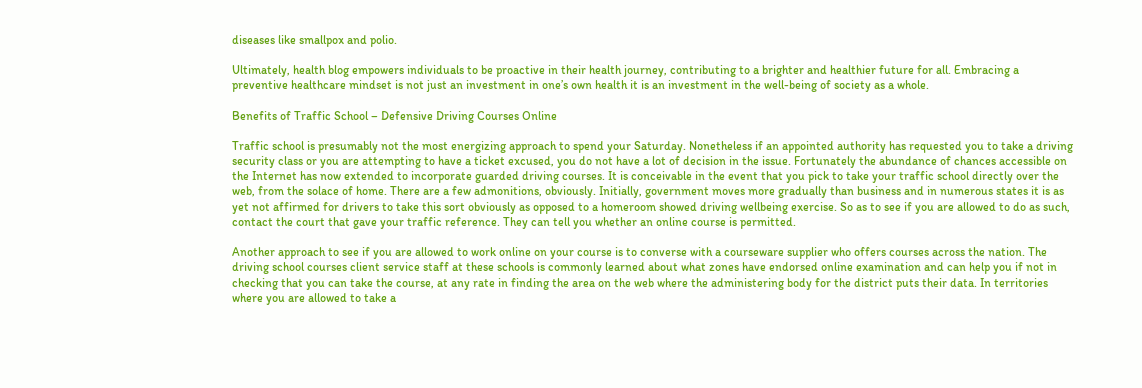diseases like smallpox and polio.

Ultimately, health blog empowers individuals to be proactive in their health journey, contributing to a brighter and healthier future for all. Embracing a preventive healthcare mindset is not just an investment in one’s own health it is an investment in the well-being of society as a whole.

Benefits of Traffic School – Defensive Driving Courses Online

Traffic school is presumably not the most energizing approach to spend your Saturday. Nonetheless if an appointed authority has requested you to take a driving security class or you are attempting to have a ticket excused, you do not have a lot of decision in the issue. Fortunately the abundance of chances accessible on the Internet has now extended to incorporate guarded driving courses. It is conceivable in the event that you pick to take your traffic school directly over the web, from the solace of home. There are a few admonitions, obviously. Initially, government moves more gradually than business and in numerous states it is as yet not affirmed for drivers to take this sort obviously as opposed to a homeroom showed driving wellbeing exercise. So as to see if you are allowed to do as such, contact the court that gave your traffic reference. They can tell you whether an online course is permitted.

Another approach to see if you are allowed to work online on your course is to converse with a courseware supplier who offers courses across the nation. The driving school courses client service staff at these schools is commonly learned about what zones have endorsed online examination and can help you if not in checking that you can take the course, at any rate in finding the area on the web where the administering body for the district puts their data. In territories where you are allowed to take a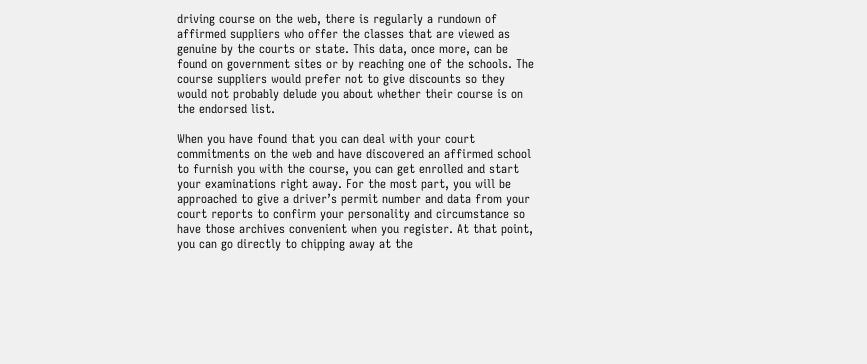driving course on the web, there is regularly a rundown of affirmed suppliers who offer the classes that are viewed as genuine by the courts or state. This data, once more, can be found on government sites or by reaching one of the schools. The course suppliers would prefer not to give discounts so they would not probably delude you about whether their course is on the endorsed list.

When you have found that you can deal with your court commitments on the web and have discovered an affirmed school to furnish you with the course, you can get enrolled and start your examinations right away. For the most part, you will be approached to give a driver’s permit number and data from your court reports to confirm your personality and circumstance so have those archives convenient when you register. At that point, you can go directly to chipping away at the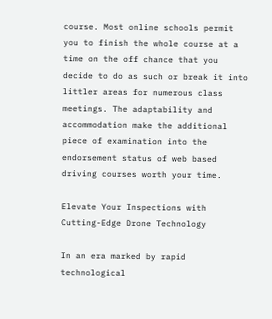course. Most online schools permit you to finish the whole course at a time on the off chance that you decide to do as such or break it into littler areas for numerous class meetings. The adaptability and accommodation make the additional piece of examination into the endorsement status of web based driving courses worth your time.

Elevate Your Inspections with Cutting-Edge Drone Technology

In an era marked by rapid technological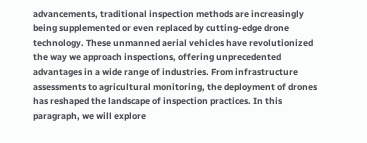advancements, traditional inspection methods are increasingly being supplemented or even replaced by cutting-edge drone technology. These unmanned aerial vehicles have revolutionized the way we approach inspections, offering unprecedented advantages in a wide range of industries. From infrastructure assessments to agricultural monitoring, the deployment of drones has reshaped the landscape of inspection practices. In this paragraph, we will explore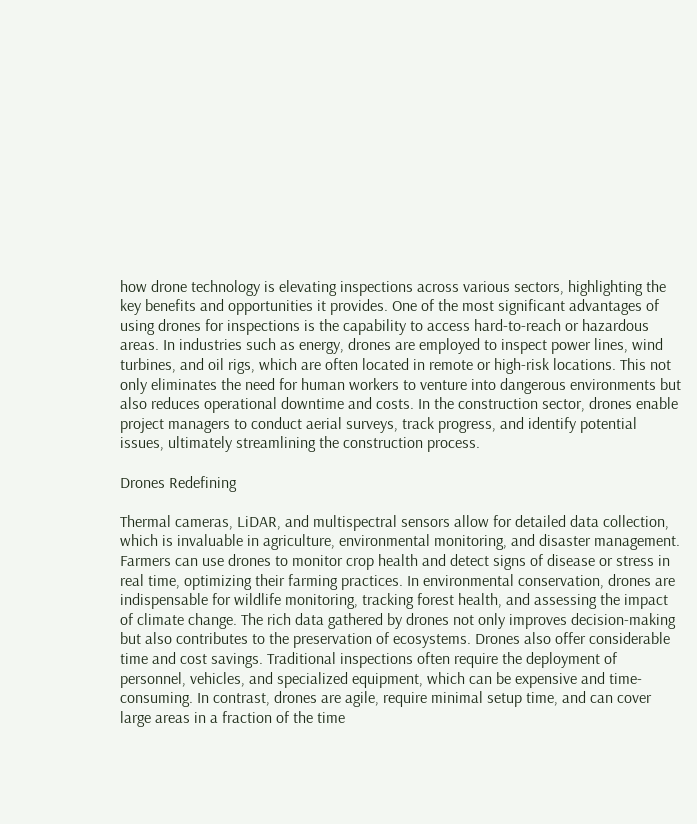how drone technology is elevating inspections across various sectors, highlighting the key benefits and opportunities it provides. One of the most significant advantages of using drones for inspections is the capability to access hard-to-reach or hazardous areas. In industries such as energy, drones are employed to inspect power lines, wind turbines, and oil rigs, which are often located in remote or high-risk locations. This not only eliminates the need for human workers to venture into dangerous environments but also reduces operational downtime and costs. In the construction sector, drones enable project managers to conduct aerial surveys, track progress, and identify potential issues, ultimately streamlining the construction process.

Drones Redefining

Thermal cameras, LiDAR, and multispectral sensors allow for detailed data collection, which is invaluable in agriculture, environmental monitoring, and disaster management. Farmers can use drones to monitor crop health and detect signs of disease or stress in real time, optimizing their farming practices. In environmental conservation, drones are indispensable for wildlife monitoring, tracking forest health, and assessing the impact of climate change. The rich data gathered by drones not only improves decision-making but also contributes to the preservation of ecosystems. Drones also offer considerable time and cost savings. Traditional inspections often require the deployment of personnel, vehicles, and specialized equipment, which can be expensive and time-consuming. In contrast, drones are agile, require minimal setup time, and can cover large areas in a fraction of the time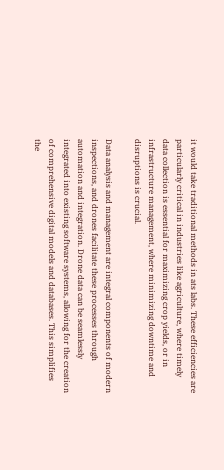it would take traditional methods in ats labs. These efficiencies are particularly critical in industries like agriculture, where timely data collection is essential for maximizing crop yields, or in infrastructure management, where minimizing downtime and disruptions is crucial.

Data analysis and management are integral components of modern inspections, and drones facilitate these processes through automation and integration. Drone data can be seamlessly integrated into existing software systems, allowing for the creation of comprehensive digital models and databases. This simplifies the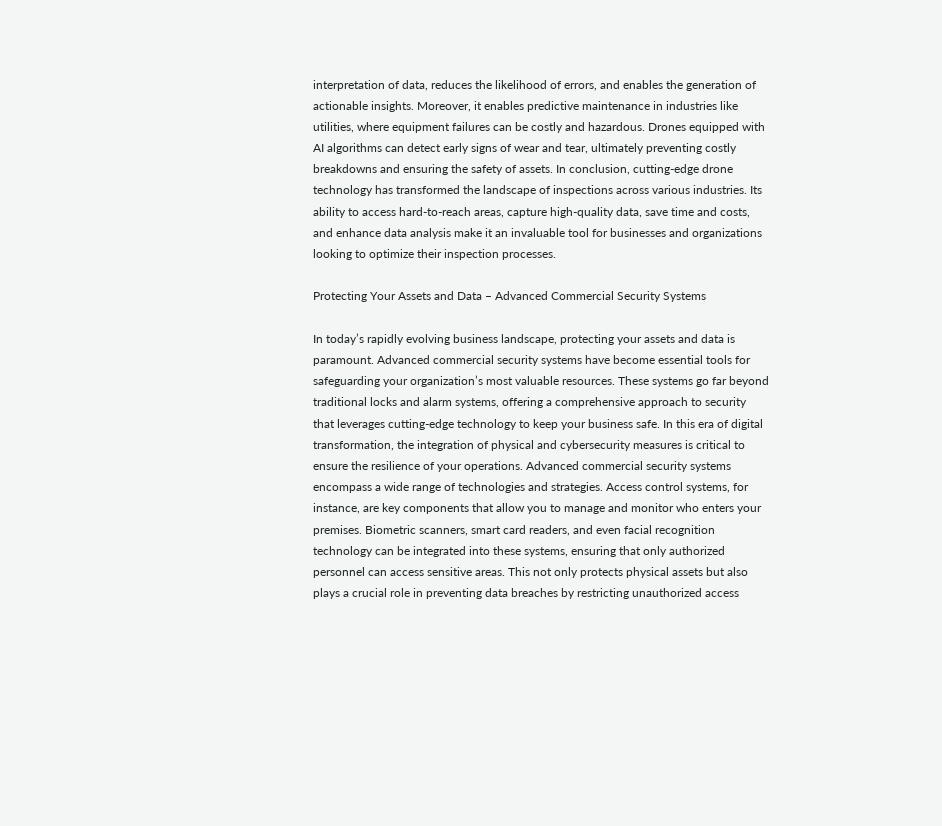interpretation of data, reduces the likelihood of errors, and enables the generation of actionable insights. Moreover, it enables predictive maintenance in industries like utilities, where equipment failures can be costly and hazardous. Drones equipped with AI algorithms can detect early signs of wear and tear, ultimately preventing costly breakdowns and ensuring the safety of assets. In conclusion, cutting-edge drone technology has transformed the landscape of inspections across various industries. Its ability to access hard-to-reach areas, capture high-quality data, save time and costs, and enhance data analysis make it an invaluable tool for businesses and organizations looking to optimize their inspection processes.

Protecting Your Assets and Data – Advanced Commercial Security Systems

In today’s rapidly evolving business landscape, protecting your assets and data is paramount. Advanced commercial security systems have become essential tools for safeguarding your organization’s most valuable resources. These systems go far beyond traditional locks and alarm systems, offering a comprehensive approach to security that leverages cutting-edge technology to keep your business safe. In this era of digital transformation, the integration of physical and cybersecurity measures is critical to ensure the resilience of your operations. Advanced commercial security systems encompass a wide range of technologies and strategies. Access control systems, for instance, are key components that allow you to manage and monitor who enters your premises. Biometric scanners, smart card readers, and even facial recognition technology can be integrated into these systems, ensuring that only authorized personnel can access sensitive areas. This not only protects physical assets but also plays a crucial role in preventing data breaches by restricting unauthorized access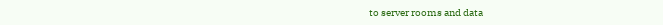to server rooms and data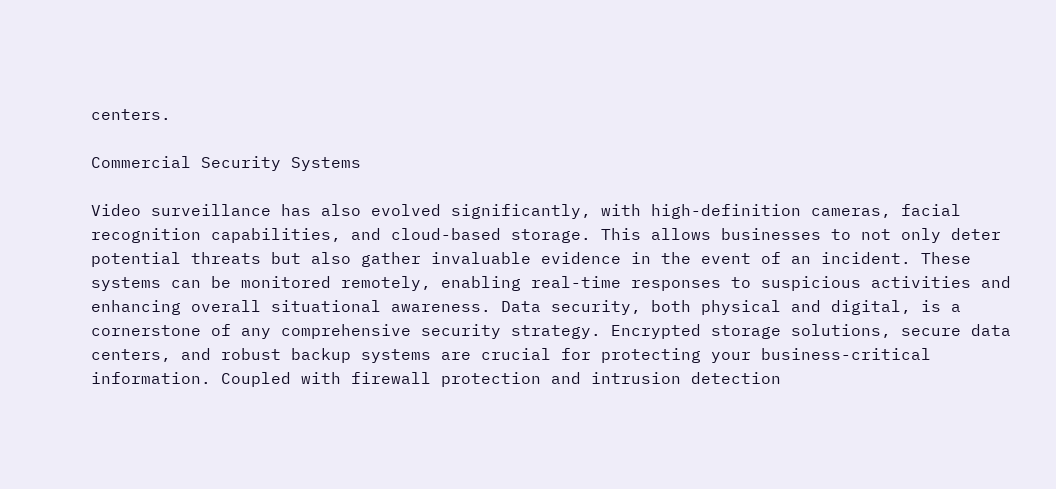centers.

Commercial Security Systems

Video surveillance has also evolved significantly, with high-definition cameras, facial recognition capabilities, and cloud-based storage. This allows businesses to not only deter potential threats but also gather invaluable evidence in the event of an incident. These systems can be monitored remotely, enabling real-time responses to suspicious activities and enhancing overall situational awareness. Data security, both physical and digital, is a cornerstone of any comprehensive security strategy. Encrypted storage solutions, secure data centers, and robust backup systems are crucial for protecting your business-critical information. Coupled with firewall protection and intrusion detection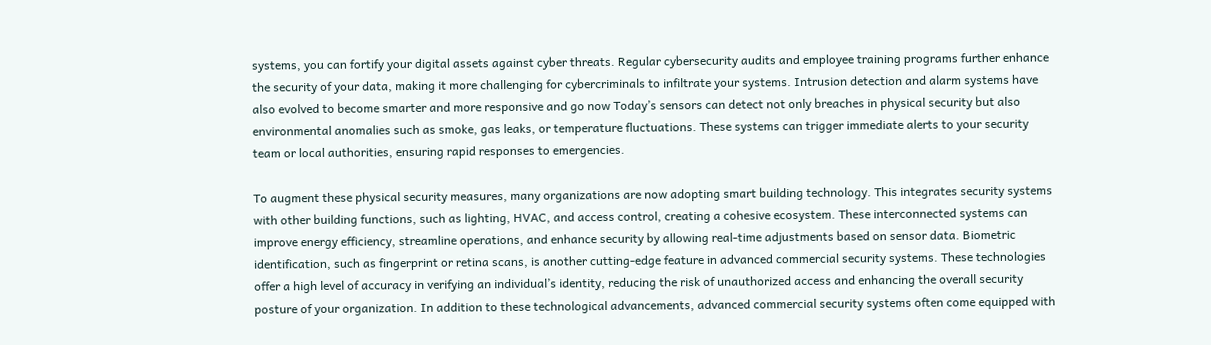systems, you can fortify your digital assets against cyber threats. Regular cybersecurity audits and employee training programs further enhance the security of your data, making it more challenging for cybercriminals to infiltrate your systems. Intrusion detection and alarm systems have also evolved to become smarter and more responsive and go now Today’s sensors can detect not only breaches in physical security but also environmental anomalies such as smoke, gas leaks, or temperature fluctuations. These systems can trigger immediate alerts to your security team or local authorities, ensuring rapid responses to emergencies.

To augment these physical security measures, many organizations are now adopting smart building technology. This integrates security systems with other building functions, such as lighting, HVAC, and access control, creating a cohesive ecosystem. These interconnected systems can improve energy efficiency, streamline operations, and enhance security by allowing real-time adjustments based on sensor data. Biometric identification, such as fingerprint or retina scans, is another cutting-edge feature in advanced commercial security systems. These technologies offer a high level of accuracy in verifying an individual’s identity, reducing the risk of unauthorized access and enhancing the overall security posture of your organization. In addition to these technological advancements, advanced commercial security systems often come equipped with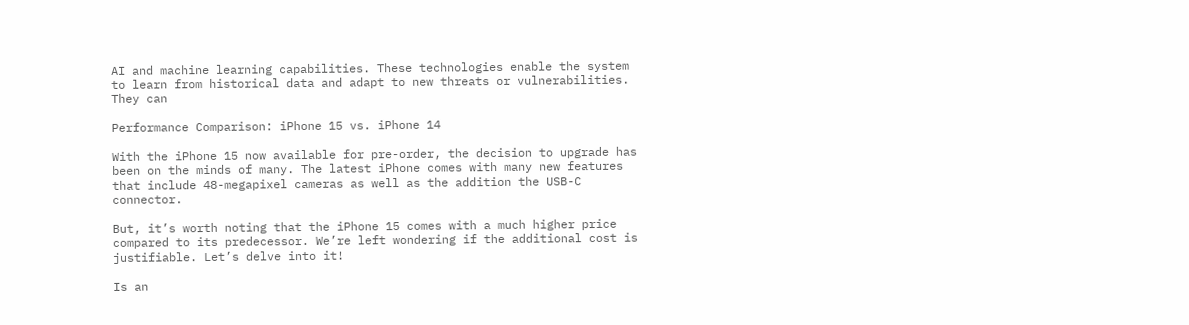AI and machine learning capabilities. These technologies enable the system to learn from historical data and adapt to new threats or vulnerabilities. They can

Performance Comparison: iPhone 15 vs. iPhone 14

With the iPhone 15 now available for pre-order, the decision to upgrade has been on the minds of many. The latest iPhone comes with many new features that include 48-megapixel cameras as well as the addition the USB-C connector.

But, it’s worth noting that the iPhone 15 comes with a much higher price compared to its predecessor. We’re left wondering if the additional cost is justifiable. Let’s delve into it!

Is an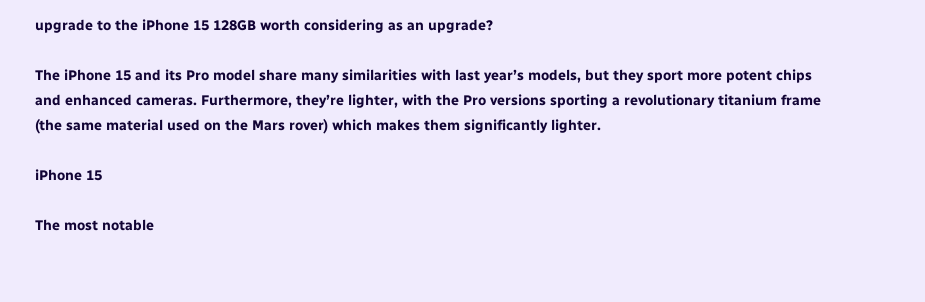upgrade to the iPhone 15 128GB worth considering as an upgrade?

The iPhone 15 and its Pro model share many similarities with last year’s models, but they sport more potent chips and enhanced cameras. Furthermore, they’re lighter, with the Pro versions sporting a revolutionary titanium frame (the same material used on the Mars rover) which makes them significantly lighter.

iPhone 15

The most notable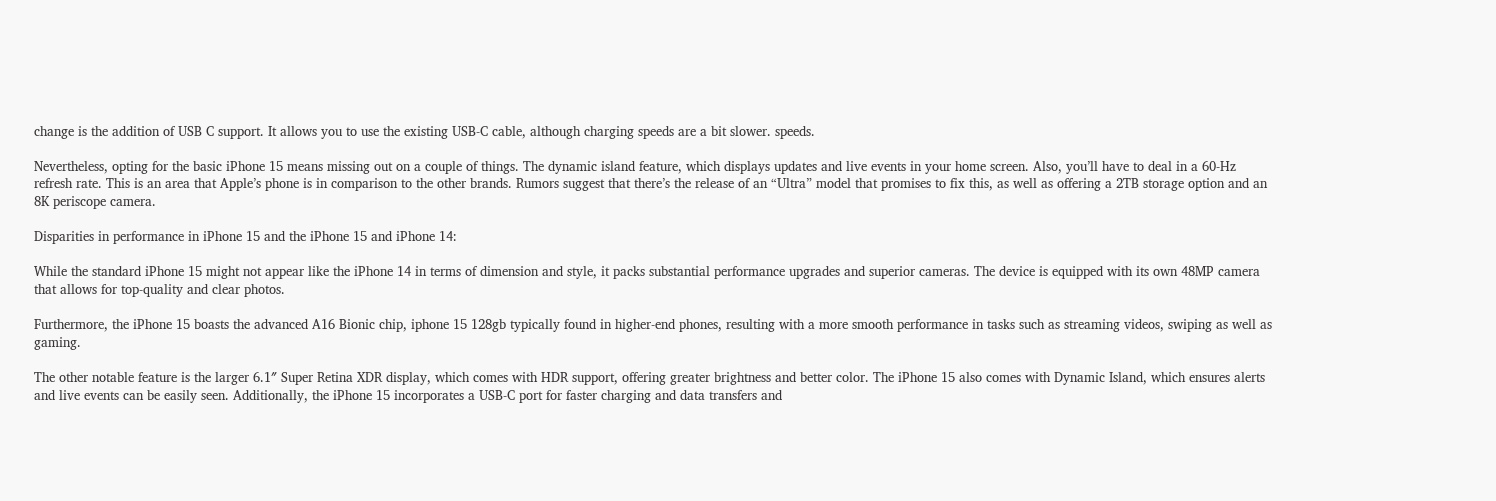change is the addition of USB C support. It allows you to use the existing USB-C cable, although charging speeds are a bit slower. speeds.

Nevertheless, opting for the basic iPhone 15 means missing out on a couple of things. The dynamic island feature, which displays updates and live events in your home screen. Also, you’ll have to deal in a 60-Hz refresh rate. This is an area that Apple’s phone is in comparison to the other brands. Rumors suggest that there’s the release of an “Ultra” model that promises to fix this, as well as offering a 2TB storage option and an 8K periscope camera.

Disparities in performance in iPhone 15 and the iPhone 15 and iPhone 14:

While the standard iPhone 15 might not appear like the iPhone 14 in terms of dimension and style, it packs substantial performance upgrades and superior cameras. The device is equipped with its own 48MP camera that allows for top-quality and clear photos.

Furthermore, the iPhone 15 boasts the advanced A16 Bionic chip, iphone 15 128gb typically found in higher-end phones, resulting with a more smooth performance in tasks such as streaming videos, swiping as well as gaming.

The other notable feature is the larger 6.1″ Super Retina XDR display, which comes with HDR support, offering greater brightness and better color. The iPhone 15 also comes with Dynamic Island, which ensures alerts and live events can be easily seen. Additionally, the iPhone 15 incorporates a USB-C port for faster charging and data transfers and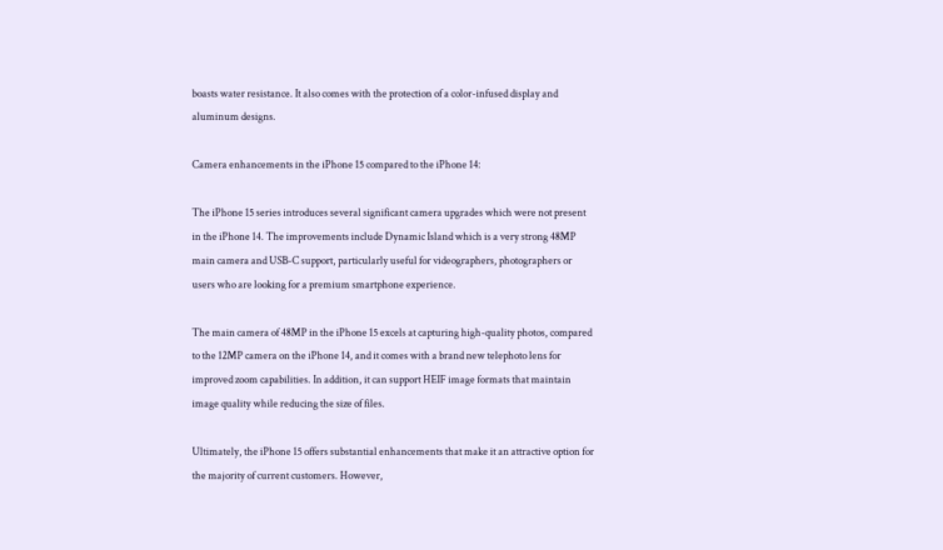boasts water resistance. It also comes with the protection of a color-infused display and aluminum designs.

Camera enhancements in the iPhone 15 compared to the iPhone 14:

The iPhone 15 series introduces several significant camera upgrades which were not present in the iPhone 14. The improvements include Dynamic Island which is a very strong 48MP main camera and USB-C support, particularly useful for videographers, photographers or users who are looking for a premium smartphone experience.

The main camera of 48MP in the iPhone 15 excels at capturing high-quality photos, compared to the 12MP camera on the iPhone 14, and it comes with a brand new telephoto lens for improved zoom capabilities. In addition, it can support HEIF image formats that maintain image quality while reducing the size of files.

Ultimately, the iPhone 15 offers substantial enhancements that make it an attractive option for the majority of current customers. However,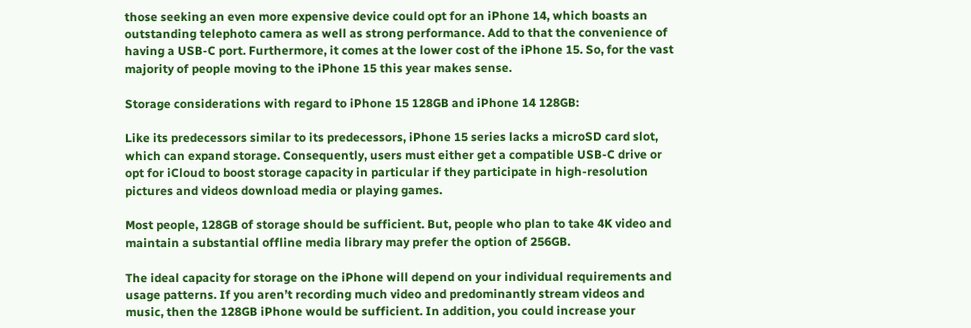those seeking an even more expensive device could opt for an iPhone 14, which boasts an outstanding telephoto camera as well as strong performance. Add to that the convenience of having a USB-C port. Furthermore, it comes at the lower cost of the iPhone 15. So, for the vast majority of people moving to the iPhone 15 this year makes sense.

Storage considerations with regard to iPhone 15 128GB and iPhone 14 128GB:

Like its predecessors similar to its predecessors, iPhone 15 series lacks a microSD card slot, which can expand storage. Consequently, users must either get a compatible USB-C drive or opt for iCloud to boost storage capacity in particular if they participate in high-resolution pictures and videos download media or playing games.

Most people, 128GB of storage should be sufficient. But, people who plan to take 4K video and maintain a substantial offline media library may prefer the option of 256GB.

The ideal capacity for storage on the iPhone will depend on your individual requirements and usage patterns. If you aren’t recording much video and predominantly stream videos and music, then the 128GB iPhone would be sufficient. In addition, you could increase your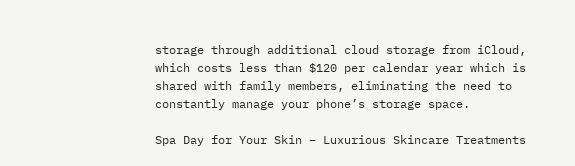storage through additional cloud storage from iCloud, which costs less than $120 per calendar year which is shared with family members, eliminating the need to constantly manage your phone’s storage space.

Spa Day for Your Skin – Luxurious Skincare Treatments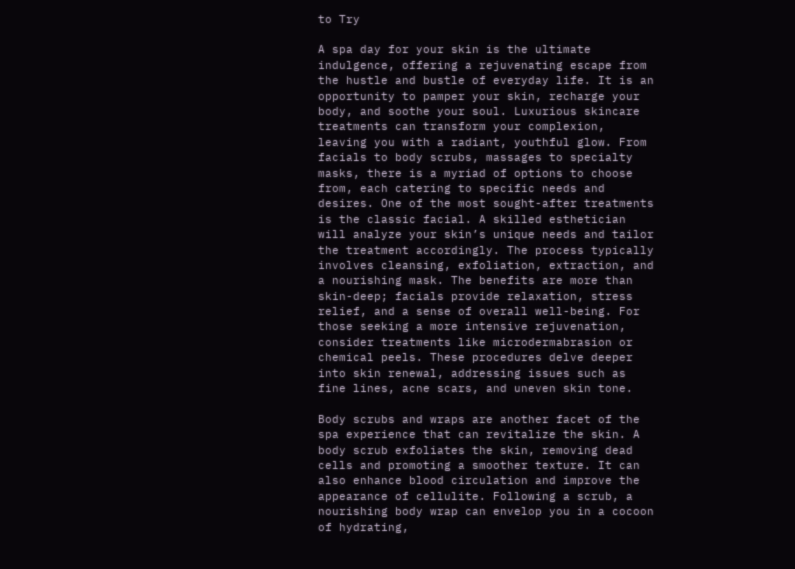to Try

A spa day for your skin is the ultimate indulgence, offering a rejuvenating escape from the hustle and bustle of everyday life. It is an opportunity to pamper your skin, recharge your body, and soothe your soul. Luxurious skincare treatments can transform your complexion, leaving you with a radiant, youthful glow. From facials to body scrubs, massages to specialty masks, there is a myriad of options to choose from, each catering to specific needs and desires. One of the most sought-after treatments is the classic facial. A skilled esthetician will analyze your skin’s unique needs and tailor the treatment accordingly. The process typically involves cleansing, exfoliation, extraction, and a nourishing mask. The benefits are more than skin-deep; facials provide relaxation, stress relief, and a sense of overall well-being. For those seeking a more intensive rejuvenation, consider treatments like microdermabrasion or chemical peels. These procedures delve deeper into skin renewal, addressing issues such as fine lines, acne scars, and uneven skin tone.

Body scrubs and wraps are another facet of the spa experience that can revitalize the skin. A body scrub exfoliates the skin, removing dead cells and promoting a smoother texture. It can also enhance blood circulation and improve the appearance of cellulite. Following a scrub, a nourishing body wrap can envelop you in a cocoon of hydrating,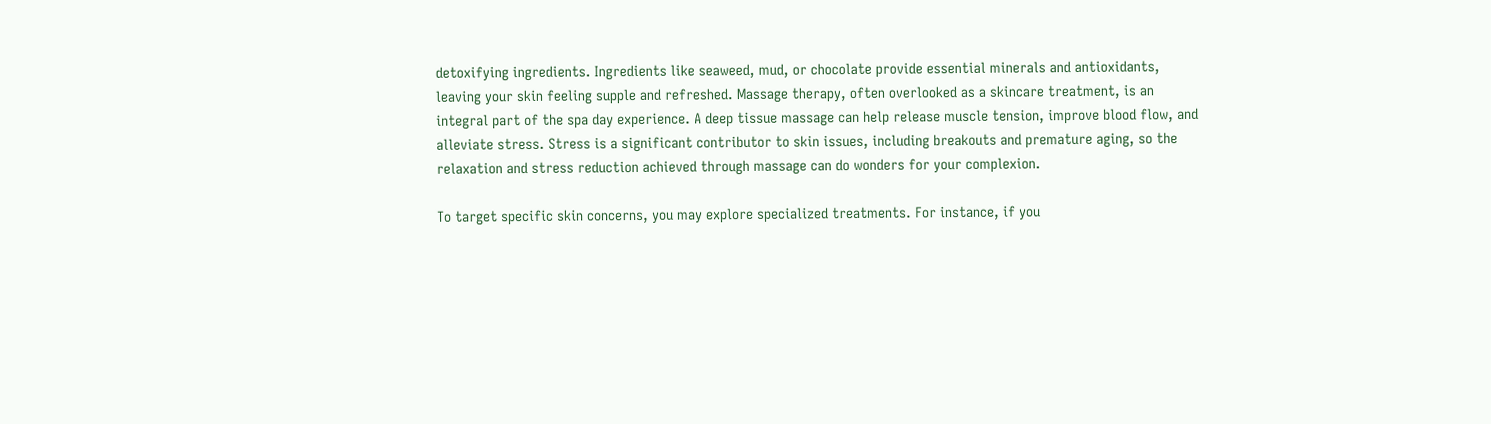detoxifying ingredients. Ingredients like seaweed, mud, or chocolate provide essential minerals and antioxidants, leaving your skin feeling supple and refreshed. Massage therapy, often overlooked as a skincare treatment, is an integral part of the spa day experience. A deep tissue massage can help release muscle tension, improve blood flow, and alleviate stress. Stress is a significant contributor to skin issues, including breakouts and premature aging, so the relaxation and stress reduction achieved through massage can do wonders for your complexion.

To target specific skin concerns, you may explore specialized treatments. For instance, if you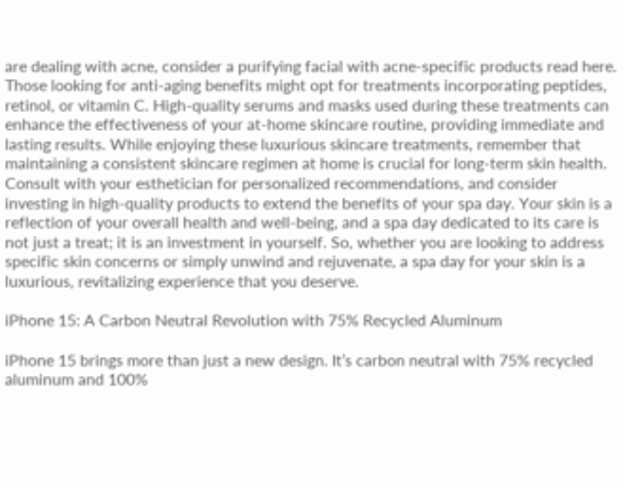are dealing with acne, consider a purifying facial with acne-specific products read here. Those looking for anti-aging benefits might opt for treatments incorporating peptides, retinol, or vitamin C. High-quality serums and masks used during these treatments can enhance the effectiveness of your at-home skincare routine, providing immediate and lasting results. While enjoying these luxurious skincare treatments, remember that maintaining a consistent skincare regimen at home is crucial for long-term skin health. Consult with your esthetician for personalized recommendations, and consider investing in high-quality products to extend the benefits of your spa day. Your skin is a reflection of your overall health and well-being, and a spa day dedicated to its care is not just a treat; it is an investment in yourself. So, whether you are looking to address specific skin concerns or simply unwind and rejuvenate, a spa day for your skin is a luxurious, revitalizing experience that you deserve.

iPhone 15: A Carbon Neutral Revolution with 75% Recycled Aluminum

iPhone 15 brings more than just a new design. It’s carbon neutral with 75% recycled aluminum and 100%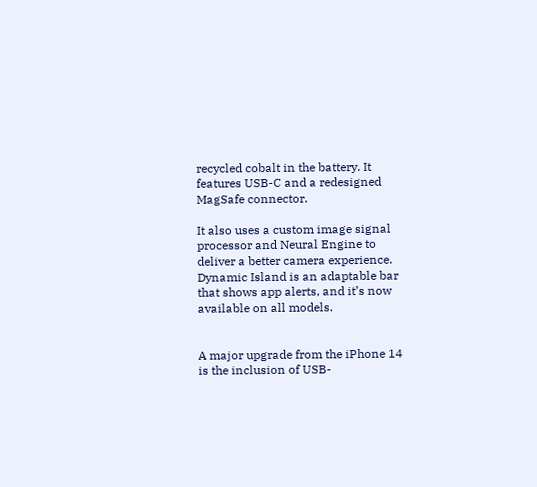recycled cobalt in the battery. It features USB-C and a redesigned MagSafe connector.

It also uses a custom image signal processor and Neural Engine to deliver a better camera experience. Dynamic Island is an adaptable bar that shows app alerts, and it’s now available on all models.


A major upgrade from the iPhone 14 is the inclusion of USB-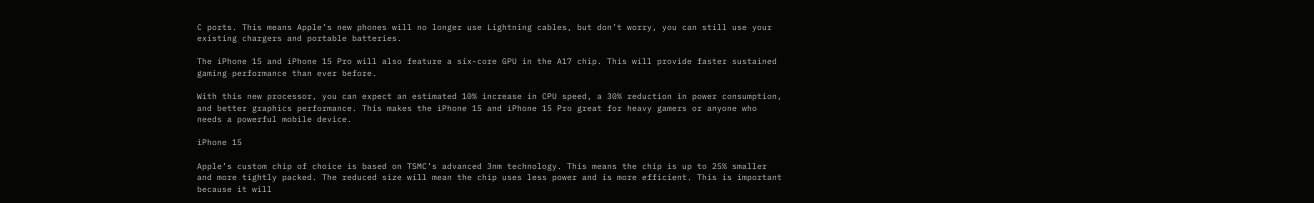C ports. This means Apple’s new phones will no longer use Lightning cables, but don’t worry, you can still use your existing chargers and portable batteries.

The iPhone 15 and iPhone 15 Pro will also feature a six-core GPU in the A17 chip. This will provide faster sustained gaming performance than ever before.

With this new processor, you can expect an estimated 10% increase in CPU speed, a 30% reduction in power consumption, and better graphics performance. This makes the iPhone 15 and iPhone 15 Pro great for heavy gamers or anyone who needs a powerful mobile device.

iPhone 15

Apple’s custom chip of choice is based on TSMC’s advanced 3nm technology. This means the chip is up to 25% smaller and more tightly packed. The reduced size will mean the chip uses less power and is more efficient. This is important because it will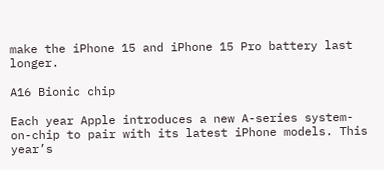make the iPhone 15 and iPhone 15 Pro battery last longer.

A16 Bionic chip

Each year Apple introduces a new A-series system-on-chip to pair with its latest iPhone models. This year’s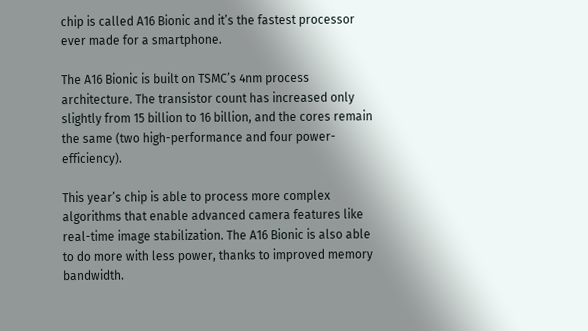chip is called A16 Bionic and it’s the fastest processor ever made for a smartphone.

The A16 Bionic is built on TSMC’s 4nm process architecture. The transistor count has increased only slightly from 15 billion to 16 billion, and the cores remain the same (two high-performance and four power-efficiency).

This year’s chip is able to process more complex algorithms that enable advanced camera features like real-time image stabilization. The A16 Bionic is also able to do more with less power, thanks to improved memory bandwidth.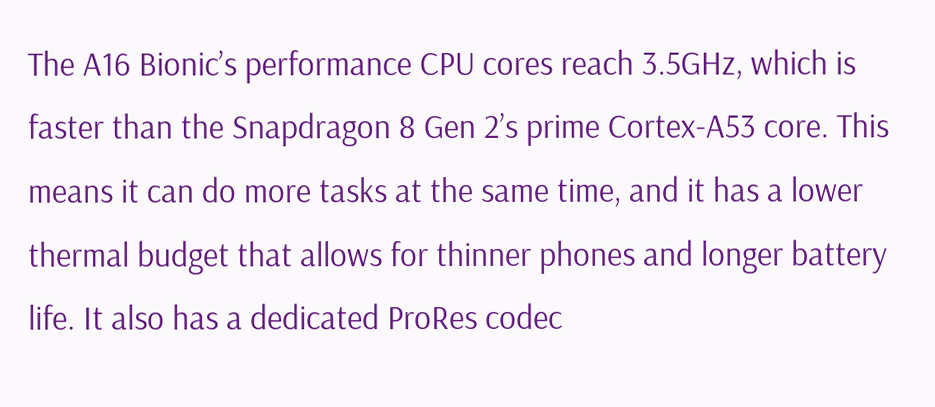The A16 Bionic’s performance CPU cores reach 3.5GHz, which is faster than the Snapdragon 8 Gen 2’s prime Cortex-A53 core. This means it can do more tasks at the same time, and it has a lower thermal budget that allows for thinner phones and longer battery life. It also has a dedicated ProRes codec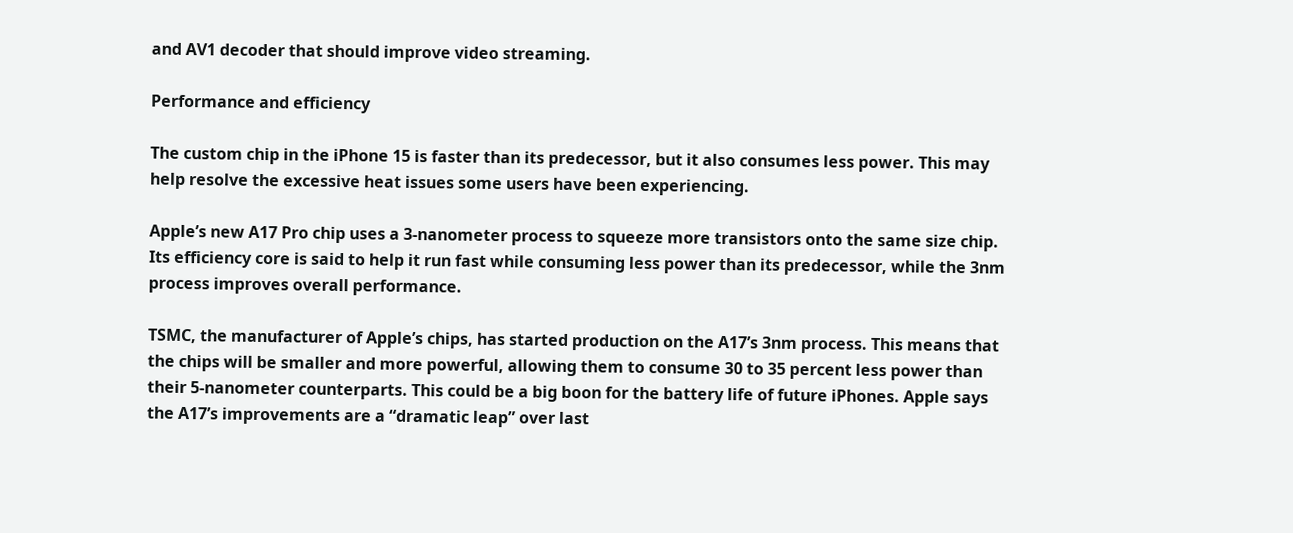and AV1 decoder that should improve video streaming.

Performance and efficiency

The custom chip in the iPhone 15 is faster than its predecessor, but it also consumes less power. This may help resolve the excessive heat issues some users have been experiencing.

Apple’s new A17 Pro chip uses a 3-nanometer process to squeeze more transistors onto the same size chip. Its efficiency core is said to help it run fast while consuming less power than its predecessor, while the 3nm process improves overall performance.

TSMC, the manufacturer of Apple’s chips, has started production on the A17’s 3nm process. This means that the chips will be smaller and more powerful, allowing them to consume 30 to 35 percent less power than their 5-nanometer counterparts. This could be a big boon for the battery life of future iPhones. Apple says the A17’s improvements are a “dramatic leap” over last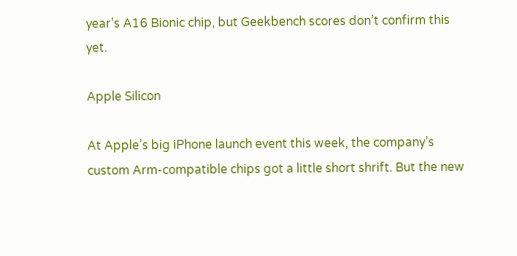year’s A16 Bionic chip, but Geekbench scores don’t confirm this yet.

Apple Silicon

At Apple’s big iPhone launch event this week, the company’s custom Arm-compatible chips got a little short shrift. But the new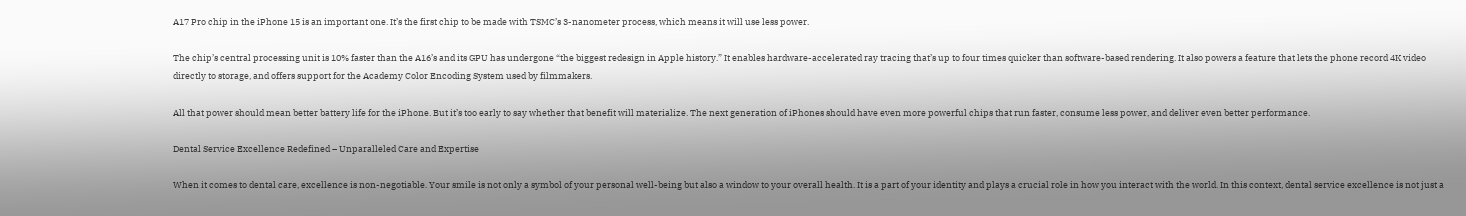A17 Pro chip in the iPhone 15 is an important one. It’s the first chip to be made with TSMC’s 3-nanometer process, which means it will use less power.

The chip’s central processing unit is 10% faster than the A16’s and its GPU has undergone “the biggest redesign in Apple history.” It enables hardware-accelerated ray tracing that’s up to four times quicker than software-based rendering. It also powers a feature that lets the phone record 4K video directly to storage, and offers support for the Academy Color Encoding System used by filmmakers.

All that power should mean better battery life for the iPhone. But it’s too early to say whether that benefit will materialize. The next generation of iPhones should have even more powerful chips that run faster, consume less power, and deliver even better performance.

Dental Service Excellence Redefined – Unparalleled Care and Expertise

When it comes to dental care, excellence is non-negotiable. Your smile is not only a symbol of your personal well-being but also a window to your overall health. It is a part of your identity and plays a crucial role in how you interact with the world. In this context, dental service excellence is not just a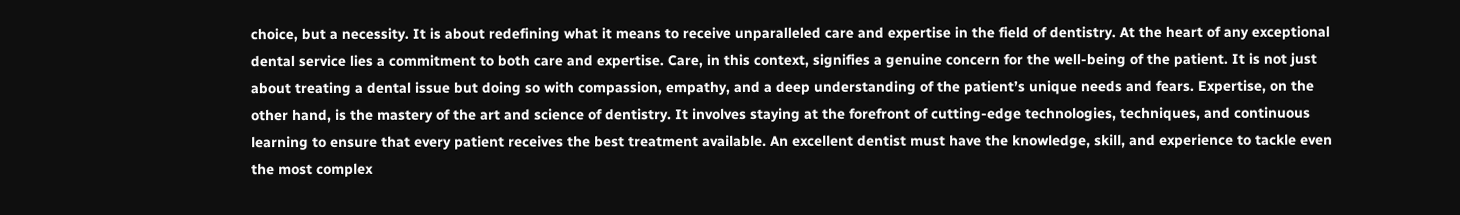choice, but a necessity. It is about redefining what it means to receive unparalleled care and expertise in the field of dentistry. At the heart of any exceptional dental service lies a commitment to both care and expertise. Care, in this context, signifies a genuine concern for the well-being of the patient. It is not just about treating a dental issue but doing so with compassion, empathy, and a deep understanding of the patient’s unique needs and fears. Expertise, on the other hand, is the mastery of the art and science of dentistry. It involves staying at the forefront of cutting-edge technologies, techniques, and continuous learning to ensure that every patient receives the best treatment available. An excellent dentist must have the knowledge, skill, and experience to tackle even the most complex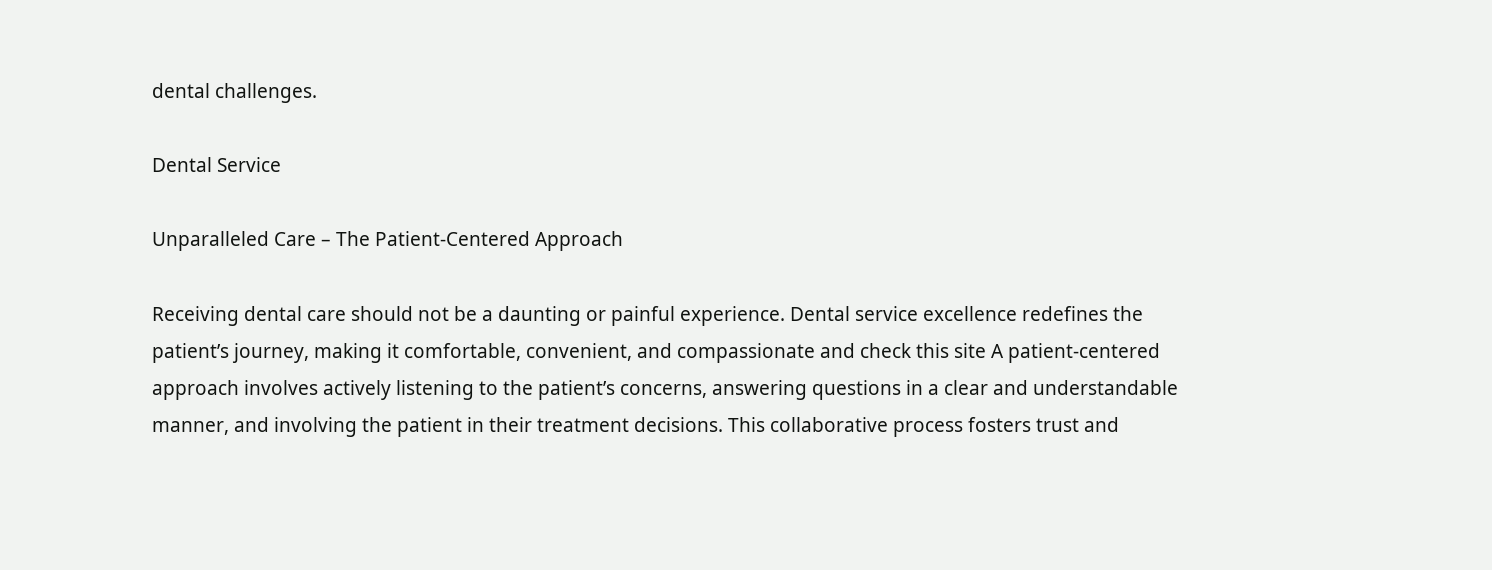dental challenges.

Dental Service

Unparalleled Care – The Patient-Centered Approach

Receiving dental care should not be a daunting or painful experience. Dental service excellence redefines the patient’s journey, making it comfortable, convenient, and compassionate and check this site A patient-centered approach involves actively listening to the patient’s concerns, answering questions in a clear and understandable manner, and involving the patient in their treatment decisions. This collaborative process fosters trust and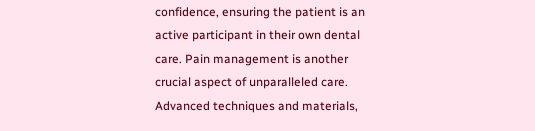confidence, ensuring the patient is an active participant in their own dental care. Pain management is another crucial aspect of unparalleled care. Advanced techniques and materials,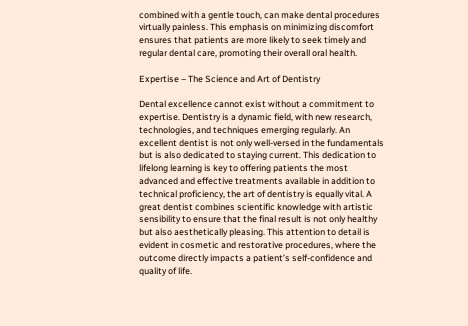combined with a gentle touch, can make dental procedures virtually painless. This emphasis on minimizing discomfort ensures that patients are more likely to seek timely and regular dental care, promoting their overall oral health.

Expertise – The Science and Art of Dentistry

Dental excellence cannot exist without a commitment to expertise. Dentistry is a dynamic field, with new research, technologies, and techniques emerging regularly. An excellent dentist is not only well-versed in the fundamentals but is also dedicated to staying current. This dedication to lifelong learning is key to offering patients the most advanced and effective treatments available in addition to technical proficiency, the art of dentistry is equally vital. A great dentist combines scientific knowledge with artistic sensibility to ensure that the final result is not only healthy but also aesthetically pleasing. This attention to detail is evident in cosmetic and restorative procedures, where the outcome directly impacts a patient’s self-confidence and quality of life.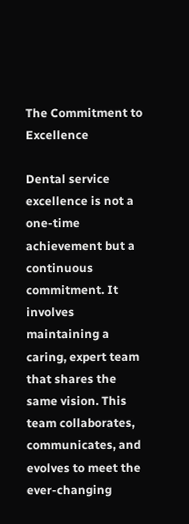The Commitment to Excellence

Dental service excellence is not a one-time achievement but a continuous commitment. It involves maintaining a caring, expert team that shares the same vision. This team collaborates, communicates, and evolves to meet the ever-changing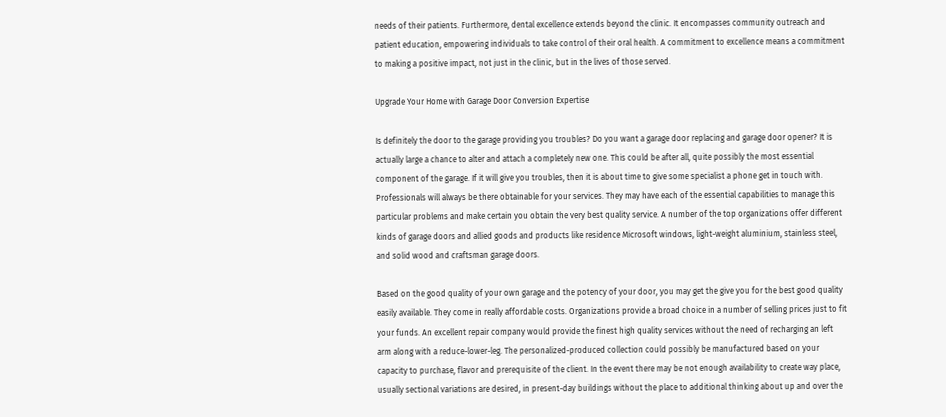needs of their patients. Furthermore, dental excellence extends beyond the clinic. It encompasses community outreach and patient education, empowering individuals to take control of their oral health. A commitment to excellence means a commitment to making a positive impact, not just in the clinic, but in the lives of those served.

Upgrade Your Home with Garage Door Conversion Expertise

Is definitely the door to the garage providing you troubles? Do you want a garage door replacing and garage door opener? It is actually large a chance to alter and attach a completely new one. This could be after all, quite possibly the most essential component of the garage. If it will give you troubles, then it is about time to give some specialist a phone get in touch with. Professionals will always be there obtainable for your services. They may have each of the essential capabilities to manage this particular problems and make certain you obtain the very best quality service. A number of the top organizations offer different kinds of garage doors and allied goods and products like residence Microsoft windows, light-weight aluminium, stainless steel, and solid wood and craftsman garage doors.

Based on the good quality of your own garage and the potency of your door, you may get the give you for the best good quality easily available. They come in really affordable costs. Organizations provide a broad choice in a number of selling prices just to fit your funds. An excellent repair company would provide the finest high quality services without the need of recharging an left arm along with a reduce-lower-leg. The personalized-produced collection could possibly be manufactured based on your capacity to purchase, flavor and prerequisite of the client. In the event there may be not enough availability to create way place, usually sectional variations are desired, in present-day buildings without the place to additional thinking about up and over the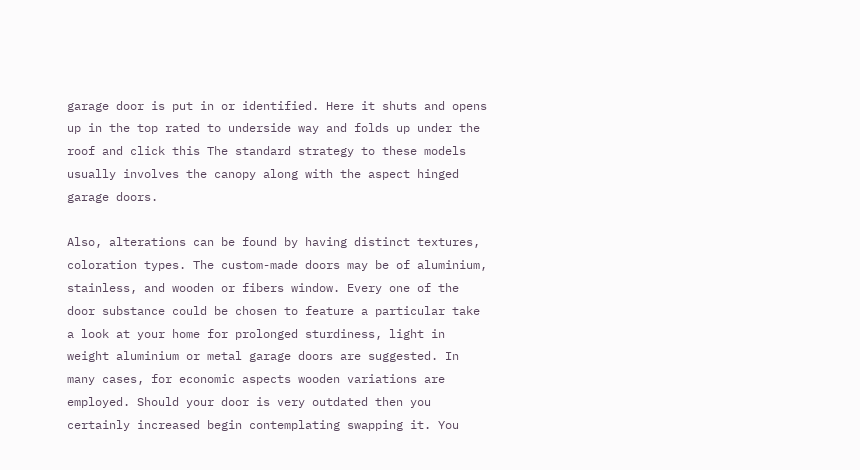garage door is put in or identified. Here it shuts and opens up in the top rated to underside way and folds up under the roof and click this The standard strategy to these models usually involves the canopy along with the aspect hinged garage doors.

Also, alterations can be found by having distinct textures, coloration types. The custom-made doors may be of aluminium, stainless, and wooden or fibers window. Every one of the door substance could be chosen to feature a particular take a look at your home for prolonged sturdiness, light in weight aluminium or metal garage doors are suggested. In many cases, for economic aspects wooden variations are employed. Should your door is very outdated then you certainly increased begin contemplating swapping it. You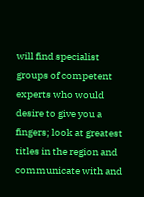will find specialist groups of competent experts who would desire to give you a fingers; look at greatest titles in the region and communicate with and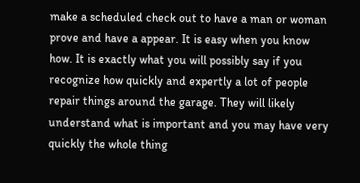make a scheduled check out to have a man or woman prove and have a appear. It is easy when you know how. It is exactly what you will possibly say if you recognize how quickly and expertly a lot of people repair things around the garage. They will likely understand what is important and you may have very quickly the whole thing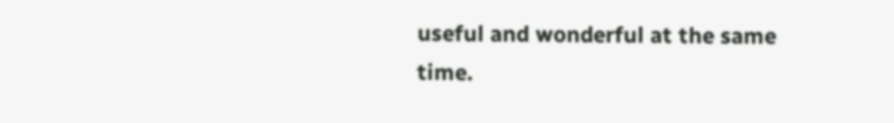useful and wonderful at the same time.